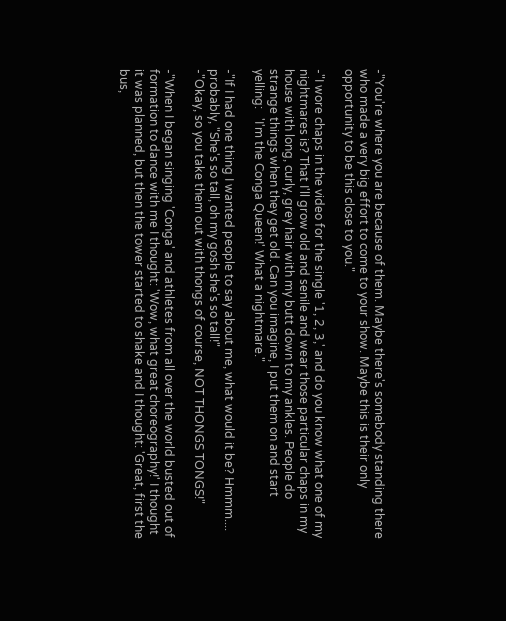-"You're where you are because of them. Maybe there's somebody standing there who made a very big effort to come to your show. Maybe this is their only opportunity to be this close to you."

-"I wore chaps in the video for the single '1, 2, 3,' and do you know what one of my nightmares is? That I'll grow old and senile and wear those particular chaps in my house with long, curly, grey hair with my butt down to my ankles. People do strange things when they get old. Can you imagine, I put them on and start yelling:   'I'm the Conga Queen!' What a nightmare."

-"If I had one thing I wanted people to say about me, what would it be? Hmmm.... probably, "She's so tall, oh my gosh she's so tall!"
-"Okay, so you take them out with thongs of course, NOT THONGS TONGS!"

-"When I began singing 'Conga' and athletes from all over the world busted out of formation to dance with me I thought: 'Wow, what great choreography!' I thought it was planned, but then the tower started to shake and I thought: 'Great, first the bus,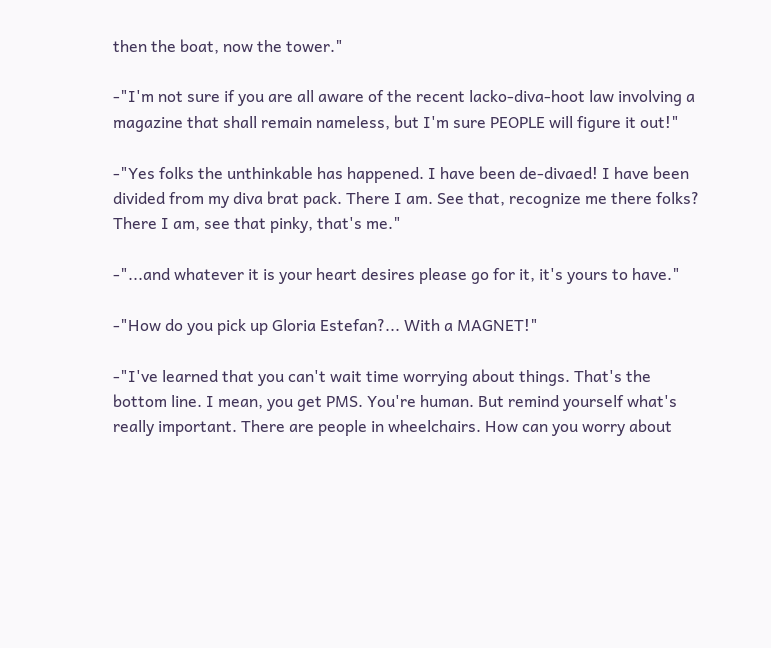then the boat, now the tower."

-"I'm not sure if you are all aware of the recent lacko-diva-hoot law involving a magazine that shall remain nameless, but I'm sure PEOPLE will figure it out!"

-"Yes folks the unthinkable has happened. I have been de-divaed! I have been divided from my diva brat pack. There I am. See that, recognize me there folks? There I am, see that pinky, that's me."

-"...and whatever it is your heart desires please go for it, it's yours to have."

-"How do you pick up Gloria Estefan?... With a MAGNET!"

-"I've learned that you can't wait time worrying about things. That's the bottom line. I mean, you get PMS. You're human. But remind yourself what's really important. There are people in wheelchairs. How can you worry about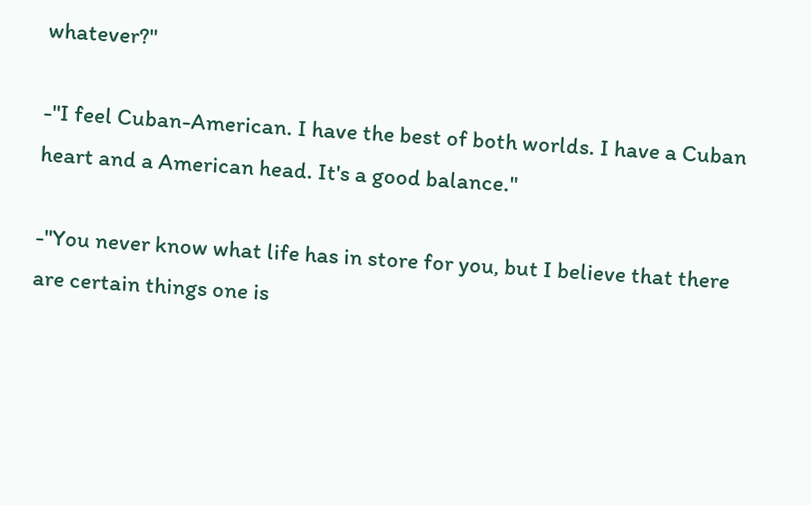whatever?"

-"I feel Cuban-American. I have the best of both worlds. I have a Cuban heart and a American head. It's a good balance."

-"You never know what life has in store for you, but I believe that there are certain things one is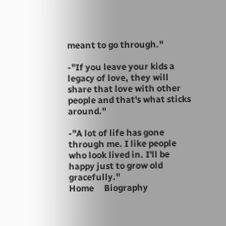meant to go through."

-"If you leave your kids a legacy of love, they will share that love with other people and that's what sticks around."

-"A lot of life has gone through me. I like people who look lived in. I'll be happy just to grow old gracefully."
Home     Biography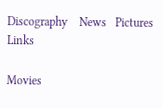Discography    News   Pictures    Links

Movies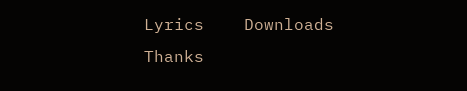Lyrics    Downloads    Thanks